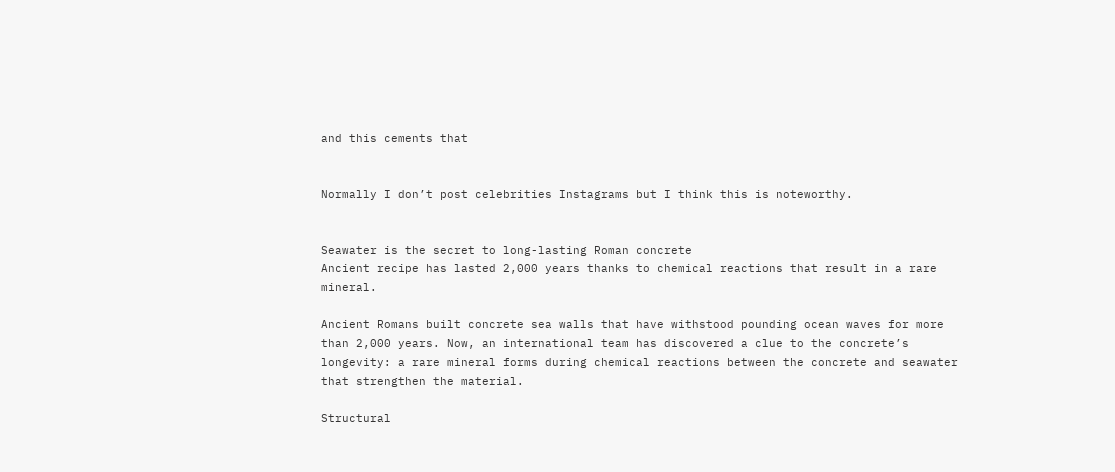and this cements that


Normally I don’t post celebrities Instagrams but I think this is noteworthy.


Seawater is the secret to long-lasting Roman concrete
Ancient recipe has lasted 2,000 years thanks to chemical reactions that result in a rare mineral.

Ancient Romans built concrete sea walls that have withstood pounding ocean waves for more than 2,000 years. Now, an international team has discovered a clue to the concrete’s longevity: a rare mineral forms during chemical reactions between the concrete and seawater that strengthen the material.

Structural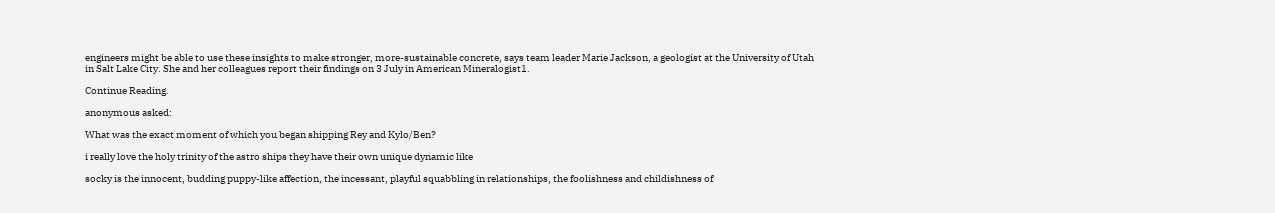engineers might be able to use these insights to make stronger, more-sustainable concrete, says team leader Marie Jackson, a geologist at the University of Utah in Salt Lake City. She and her colleagues report their findings on 3 July in American Mineralogist1.

Continue Reading.

anonymous asked:

What was the exact moment of which you began shipping Rey and Kylo/Ben?

i really love the holy trinity of the astro ships they have their own unique dynamic like

socky is the innocent, budding puppy-like affection, the incessant, playful squabbling in relationships, the foolishness and childishness of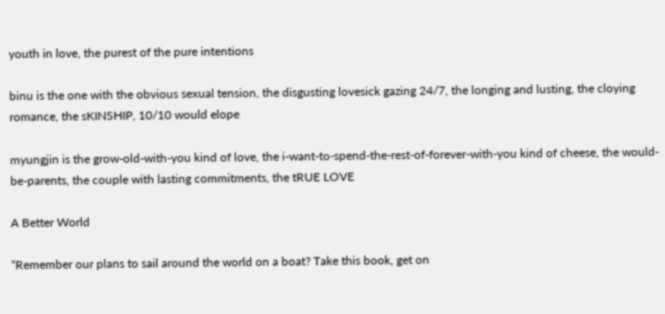youth in love, the purest of the pure intentions

binu is the one with the obvious sexual tension, the disgusting lovesick gazing 24/7, the longing and lusting, the cloying romance, the sKINSHIP, 10/10 would elope

myungjin is the grow-old-with-you kind of love, the i-want-to-spend-the-rest-of-forever-with-you kind of cheese, the would-be-parents, the couple with lasting commitments, the tRUE LOVE

A Better World

“Remember our plans to sail around the world on a boat? Take this book, get on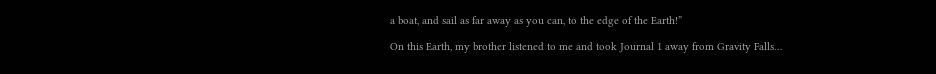a boat, and sail as far away as you can, to the edge of the Earth!”

On this Earth, my brother listened to me and took Journal 1 away from Gravity Falls…